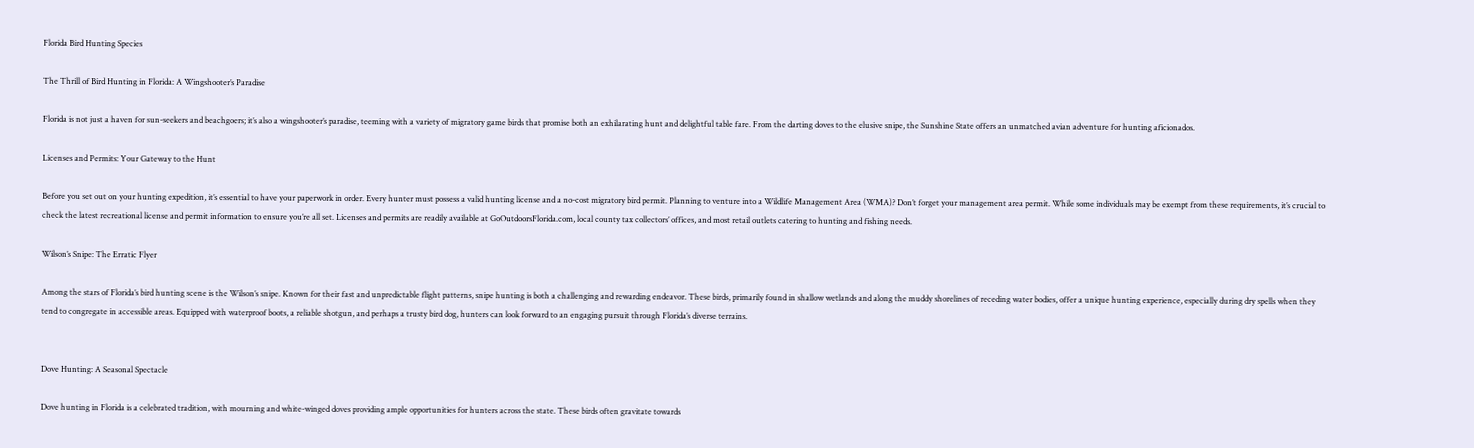Florida Bird Hunting Species

The Thrill of Bird Hunting in Florida: A Wingshooter’s Paradise

Florida is not just a haven for sun-seekers and beachgoers; it’s also a wingshooter’s paradise, teeming with a variety of migratory game birds that promise both an exhilarating hunt and delightful table fare. From the darting doves to the elusive snipe, the Sunshine State offers an unmatched avian adventure for hunting aficionados.

Licenses and Permits: Your Gateway to the Hunt

Before you set out on your hunting expedition, it’s essential to have your paperwork in order. Every hunter must possess a valid hunting license and a no-cost migratory bird permit. Planning to venture into a Wildlife Management Area (WMA)? Don’t forget your management area permit. While some individuals may be exempt from these requirements, it’s crucial to check the latest recreational license and permit information to ensure you’re all set. Licenses and permits are readily available at GoOutdoorsFlorida.com, local county tax collectors’ offices, and most retail outlets catering to hunting and fishing needs.

Wilson’s Snipe: The Erratic Flyer

Among the stars of Florida’s bird hunting scene is the Wilson’s snipe. Known for their fast and unpredictable flight patterns, snipe hunting is both a challenging and rewarding endeavor. These birds, primarily found in shallow wetlands and along the muddy shorelines of receding water bodies, offer a unique hunting experience, especially during dry spells when they tend to congregate in accessible areas. Equipped with waterproof boots, a reliable shotgun, and perhaps a trusty bird dog, hunters can look forward to an engaging pursuit through Florida’s diverse terrains.


Dove Hunting: A Seasonal Spectacle

Dove hunting in Florida is a celebrated tradition, with mourning and white-winged doves providing ample opportunities for hunters across the state. These birds often gravitate towards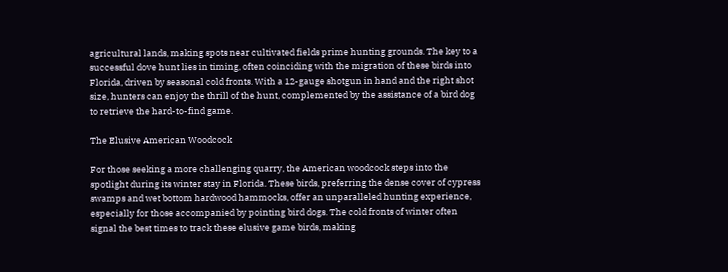agricultural lands, making spots near cultivated fields prime hunting grounds. The key to a successful dove hunt lies in timing, often coinciding with the migration of these birds into Florida, driven by seasonal cold fronts. With a 12-gauge shotgun in hand and the right shot size, hunters can enjoy the thrill of the hunt, complemented by the assistance of a bird dog to retrieve the hard-to-find game.

The Elusive American Woodcock

For those seeking a more challenging quarry, the American woodcock steps into the spotlight during its winter stay in Florida. These birds, preferring the dense cover of cypress swamps and wet bottom hardwood hammocks, offer an unparalleled hunting experience, especially for those accompanied by pointing bird dogs. The cold fronts of winter often signal the best times to track these elusive game birds, making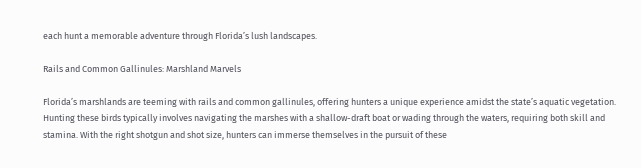each hunt a memorable adventure through Florida’s lush landscapes.

Rails and Common Gallinules: Marshland Marvels

Florida’s marshlands are teeming with rails and common gallinules, offering hunters a unique experience amidst the state’s aquatic vegetation. Hunting these birds typically involves navigating the marshes with a shallow-draft boat or wading through the waters, requiring both skill and stamina. With the right shotgun and shot size, hunters can immerse themselves in the pursuit of these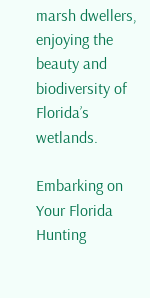marsh dwellers, enjoying the beauty and biodiversity of Florida’s wetlands.

Embarking on Your Florida Hunting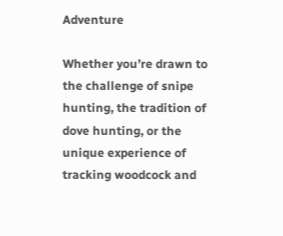Adventure

Whether you’re drawn to the challenge of snipe hunting, the tradition of dove hunting, or the unique experience of tracking woodcock and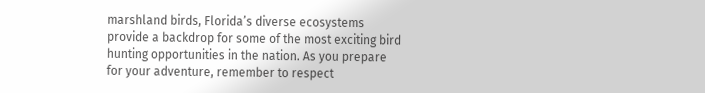marshland birds, Florida’s diverse ecosystems provide a backdrop for some of the most exciting bird hunting opportunities in the nation. As you prepare for your adventure, remember to respect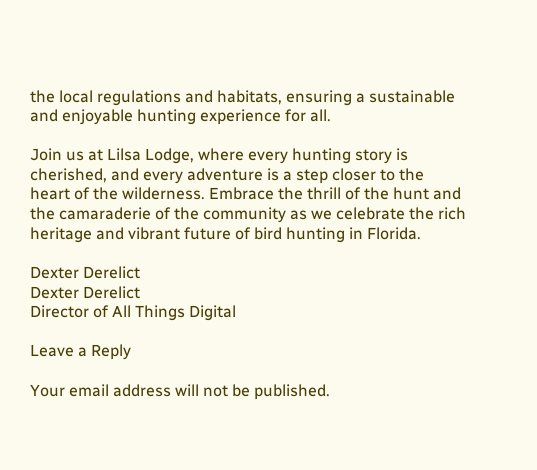the local regulations and habitats, ensuring a sustainable and enjoyable hunting experience for all.

Join us at Lilsa Lodge, where every hunting story is cherished, and every adventure is a step closer to the heart of the wilderness. Embrace the thrill of the hunt and the camaraderie of the community as we celebrate the rich heritage and vibrant future of bird hunting in Florida.

Dexter Derelict
Dexter Derelict
Director of All Things Digital

Leave a Reply

Your email address will not be published.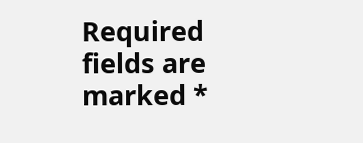Required fields are marked *